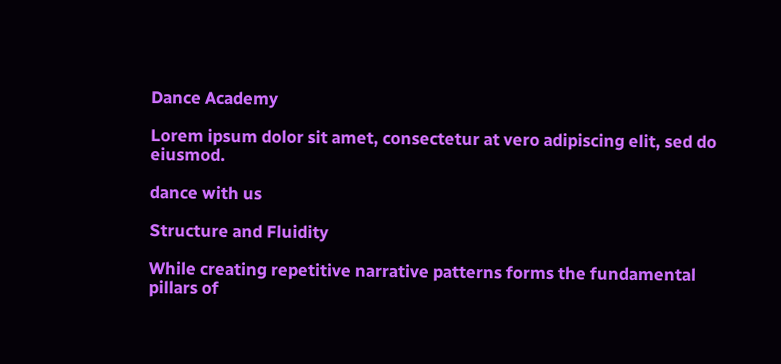Dance Academy

Lorem ipsum dolor sit amet, consectetur at vero adipiscing elit, sed do eiusmod.

dance with us

Structure and Fluidity

While creating repetitive narrative patterns forms the fundamental pillars of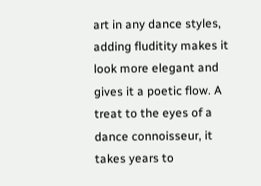art in any dance styles, adding fluditity makes it look more elegant and gives it a poetic flow. A treat to the eyes of a dance connoisseur, it takes years to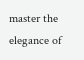master the elegance of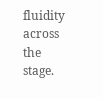fluidity across the stage.